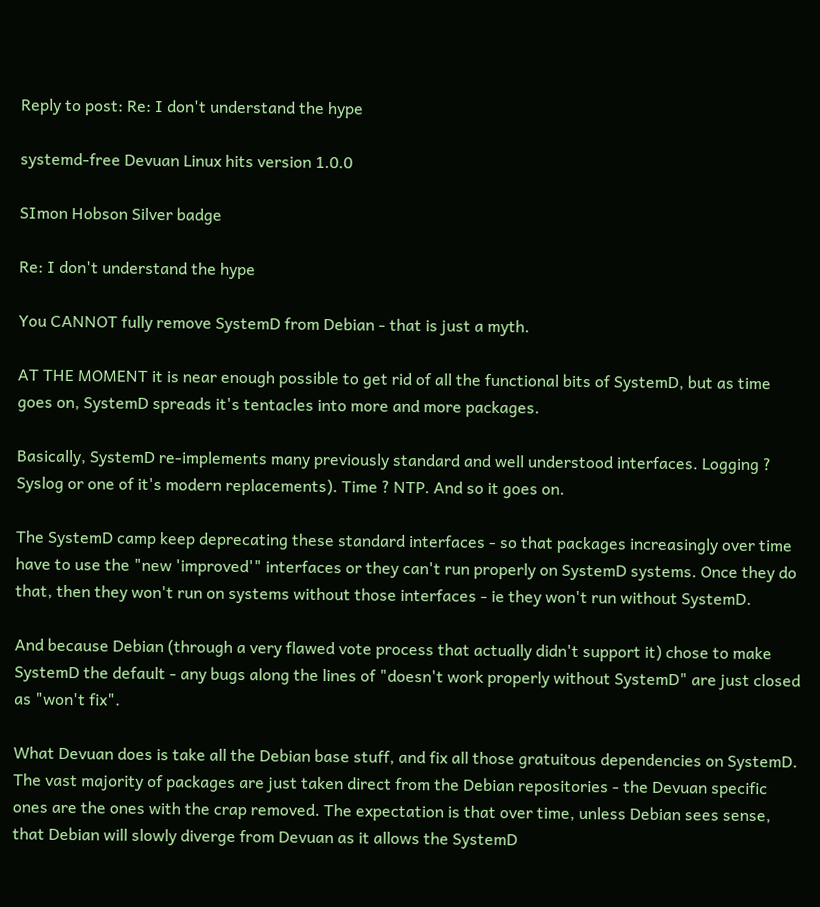Reply to post: Re: I don't understand the hype

systemd-free Devuan Linux hits version 1.0.0

SImon Hobson Silver badge

Re: I don't understand the hype

You CANNOT fully remove SystemD from Debian - that is just a myth.

AT THE MOMENT it is near enough possible to get rid of all the functional bits of SystemD, but as time goes on, SystemD spreads it's tentacles into more and more packages.

Basically, SystemD re-implements many previously standard and well understood interfaces. Logging ? Syslog or one of it's modern replacements). Time ? NTP. And so it goes on.

The SystemD camp keep deprecating these standard interfaces - so that packages increasingly over time have to use the "new 'improved'" interfaces or they can't run properly on SystemD systems. Once they do that, then they won't run on systems without those interfaces - ie they won't run without SystemD.

And because Debian (through a very flawed vote process that actually didn't support it) chose to make SystemD the default - any bugs along the lines of "doesn't work properly without SystemD" are just closed as "won't fix".

What Devuan does is take all the Debian base stuff, and fix all those gratuitous dependencies on SystemD. The vast majority of packages are just taken direct from the Debian repositories - the Devuan specific ones are the ones with the crap removed. The expectation is that over time, unless Debian sees sense, that Debian will slowly diverge from Devuan as it allows the SystemD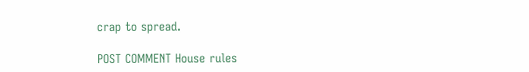crap to spread.

POST COMMENT House rules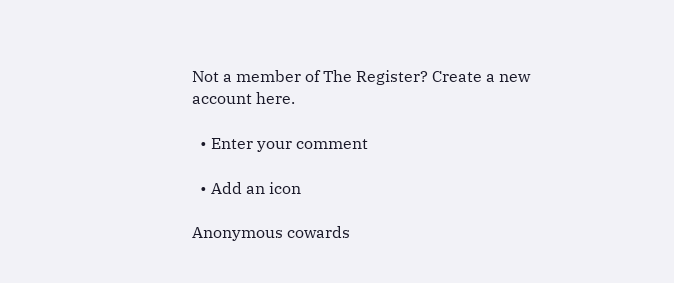Not a member of The Register? Create a new account here.

  • Enter your comment

  • Add an icon

Anonymous cowards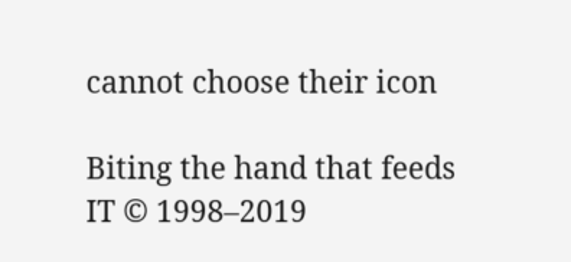cannot choose their icon

Biting the hand that feeds IT © 1998–2019